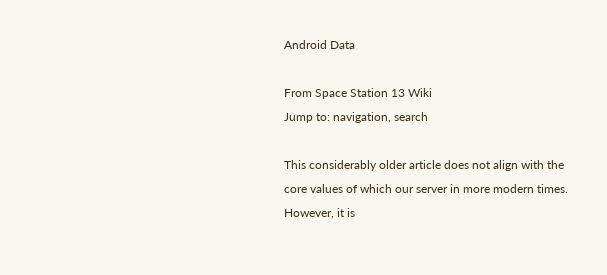Android Data

From Space Station 13 Wiki
Jump to: navigation, search

This considerably older article does not align with the core values of which our server in more modern times. However, it is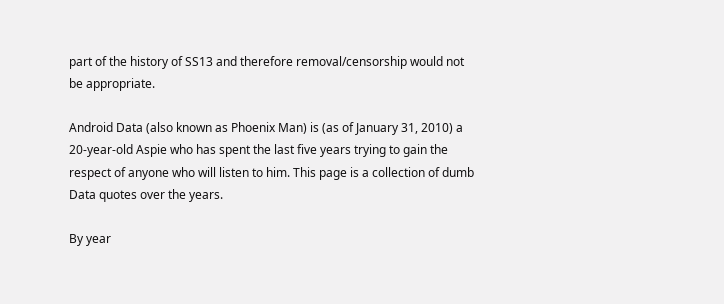part of the history of SS13 and therefore removal/censorship would not be appropriate.

Android Data (also known as Phoenix Man) is (as of January 31, 2010) a 20-year-old Aspie who has spent the last five years trying to gain the respect of anyone who will listen to him. This page is a collection of dumb Data quotes over the years.

By year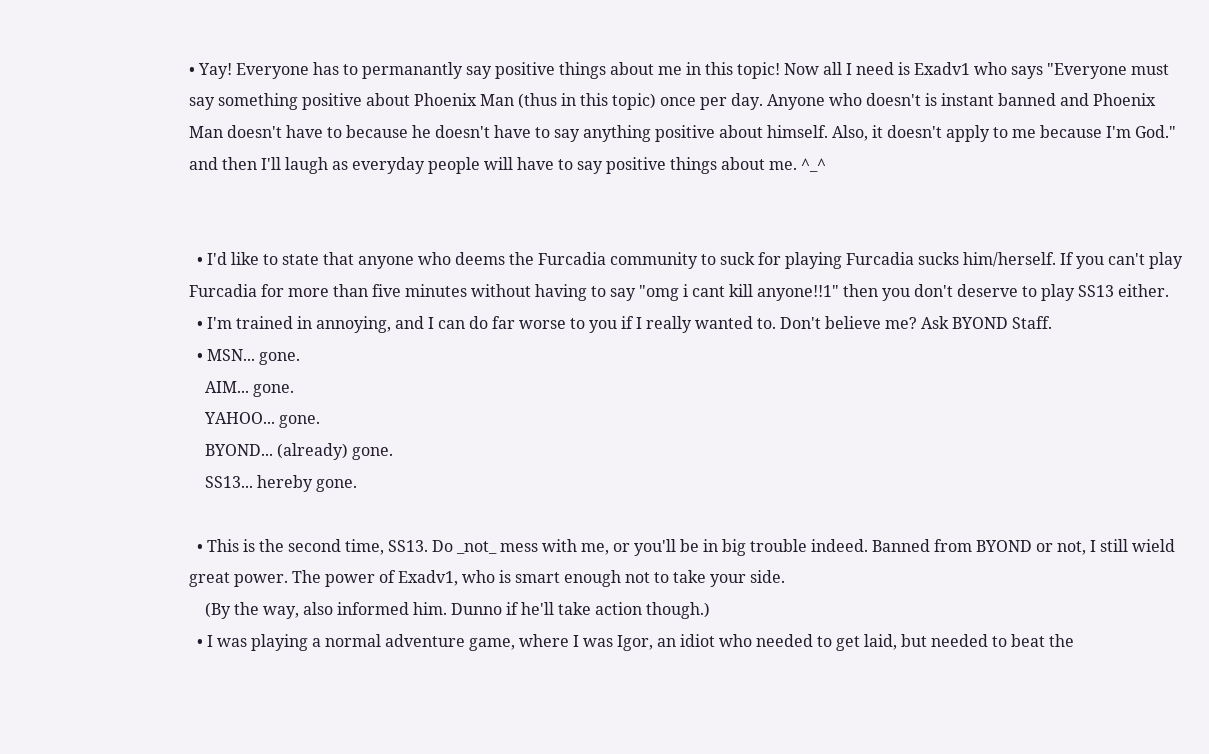• Yay! Everyone has to permanantly say positive things about me in this topic! Now all I need is Exadv1 who says "Everyone must say something positive about Phoenix Man (thus in this topic) once per day. Anyone who doesn't is instant banned and Phoenix Man doesn't have to because he doesn't have to say anything positive about himself. Also, it doesn't apply to me because I'm God." and then I'll laugh as everyday people will have to say positive things about me. ^_^


  • I'd like to state that anyone who deems the Furcadia community to suck for playing Furcadia sucks him/herself. If you can't play Furcadia for more than five minutes without having to say "omg i cant kill anyone!!1" then you don't deserve to play SS13 either.
  • I'm trained in annoying, and I can do far worse to you if I really wanted to. Don't believe me? Ask BYOND Staff.
  • MSN... gone.
    AIM... gone.
    YAHOO... gone.
    BYOND... (already) gone.
    SS13... hereby gone.

  • This is the second time, SS13. Do _not_ mess with me, or you'll be in big trouble indeed. Banned from BYOND or not, I still wield great power. The power of Exadv1, who is smart enough not to take your side.
    (By the way, also informed him. Dunno if he'll take action though.)
  • I was playing a normal adventure game, where I was Igor, an idiot who needed to get laid, but needed to beat the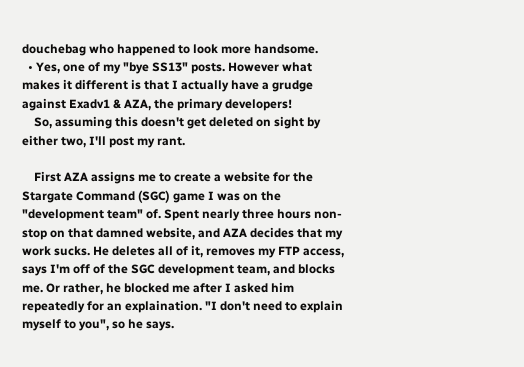douchebag who happened to look more handsome.
  • Yes, one of my "bye SS13" posts. However what makes it different is that I actually have a grudge against Exadv1 & AZA, the primary developers!
    So, assuming this doesn't get deleted on sight by either two, I'll post my rant.

    First AZA assigns me to create a website for the Stargate Command (SGC) game I was on the "development team" of. Spent nearly three hours non-stop on that damned website, and AZA decides that my work sucks. He deletes all of it, removes my FTP access, says I'm off of the SGC development team, and blocks me. Or rather, he blocked me after I asked him repeatedly for an explaination. "I don't need to explain myself to you", so he says.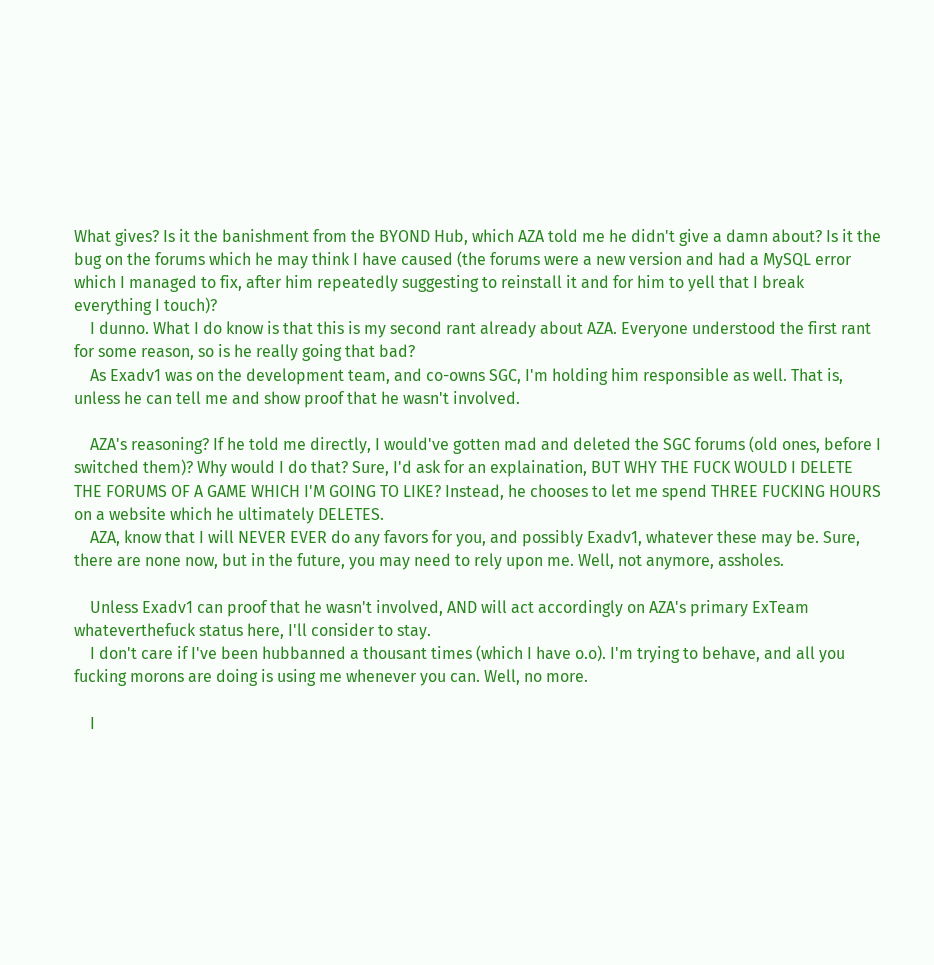What gives? Is it the banishment from the BYOND Hub, which AZA told me he didn't give a damn about? Is it the bug on the forums which he may think I have caused (the forums were a new version and had a MySQL error which I managed to fix, after him repeatedly suggesting to reinstall it and for him to yell that I break everything I touch)?
    I dunno. What I do know is that this is my second rant already about AZA. Everyone understood the first rant for some reason, so is he really going that bad?
    As Exadv1 was on the development team, and co-owns SGC, I'm holding him responsible as well. That is, unless he can tell me and show proof that he wasn't involved.

    AZA's reasoning? If he told me directly, I would've gotten mad and deleted the SGC forums (old ones, before I switched them)? Why would I do that? Sure, I'd ask for an explaination, BUT WHY THE FUCK WOULD I DELETE THE FORUMS OF A GAME WHICH I'M GOING TO LIKE? Instead, he chooses to let me spend THREE FUCKING HOURS on a website which he ultimately DELETES.
    AZA, know that I will NEVER EVER do any favors for you, and possibly Exadv1, whatever these may be. Sure, there are none now, but in the future, you may need to rely upon me. Well, not anymore, assholes.

    Unless Exadv1 can proof that he wasn't involved, AND will act accordingly on AZA's primary ExTeam whateverthefuck status here, I'll consider to stay.
    I don't care if I've been hubbanned a thousant times (which I have o.o). I'm trying to behave, and all you fucking morons are doing is using me whenever you can. Well, no more.

    I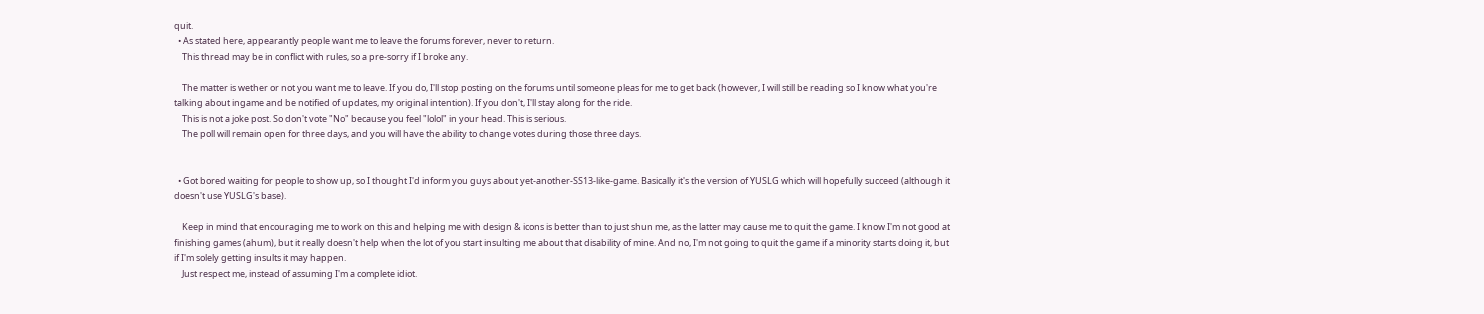quit.
  • As stated here, appearantly people want me to leave the forums forever, never to return.
    This thread may be in conflict with rules, so a pre-sorry if I broke any.

    The matter is wether or not you want me to leave. If you do, I'll stop posting on the forums until someone pleas for me to get back (however, I will still be reading so I know what you're talking about ingame and be notified of updates, my original intention). If you don't, I'll stay along for the ride.
    This is not a joke post. So don't vote "No" because you feel "lolol" in your head. This is serious.
    The poll will remain open for three days, and you will have the ability to change votes during those three days.


  • Got bored waiting for people to show up, so I thought I'd inform you guys about yet-another-SS13-like-game. Basically it's the version of YUSLG which will hopefully succeed (although it doesn't use YUSLG's base).

    Keep in mind that encouraging me to work on this and helping me with design & icons is better than to just shun me, as the latter may cause me to quit the game. I know I'm not good at finishing games (ahum), but it really doesn't help when the lot of you start insulting me about that disability of mine. And no, I'm not going to quit the game if a minority starts doing it, but if I'm solely getting insults it may happen.
    Just respect me, instead of assuming I'm a complete idiot.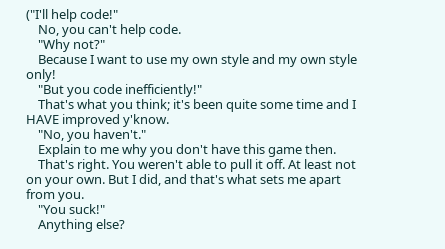("I'll help code!"
    No, you can't help code.
    "Why not?"
    Because I want to use my own style and my own style only!
    "But you code inefficiently!"
    That's what you think; it's been quite some time and I HAVE improved y'know.
    "No, you haven't."
    Explain to me why you don't have this game then.
    That's right. You weren't able to pull it off. At least not on your own. But I did, and that's what sets me apart from you.
    "You suck!"
    Anything else?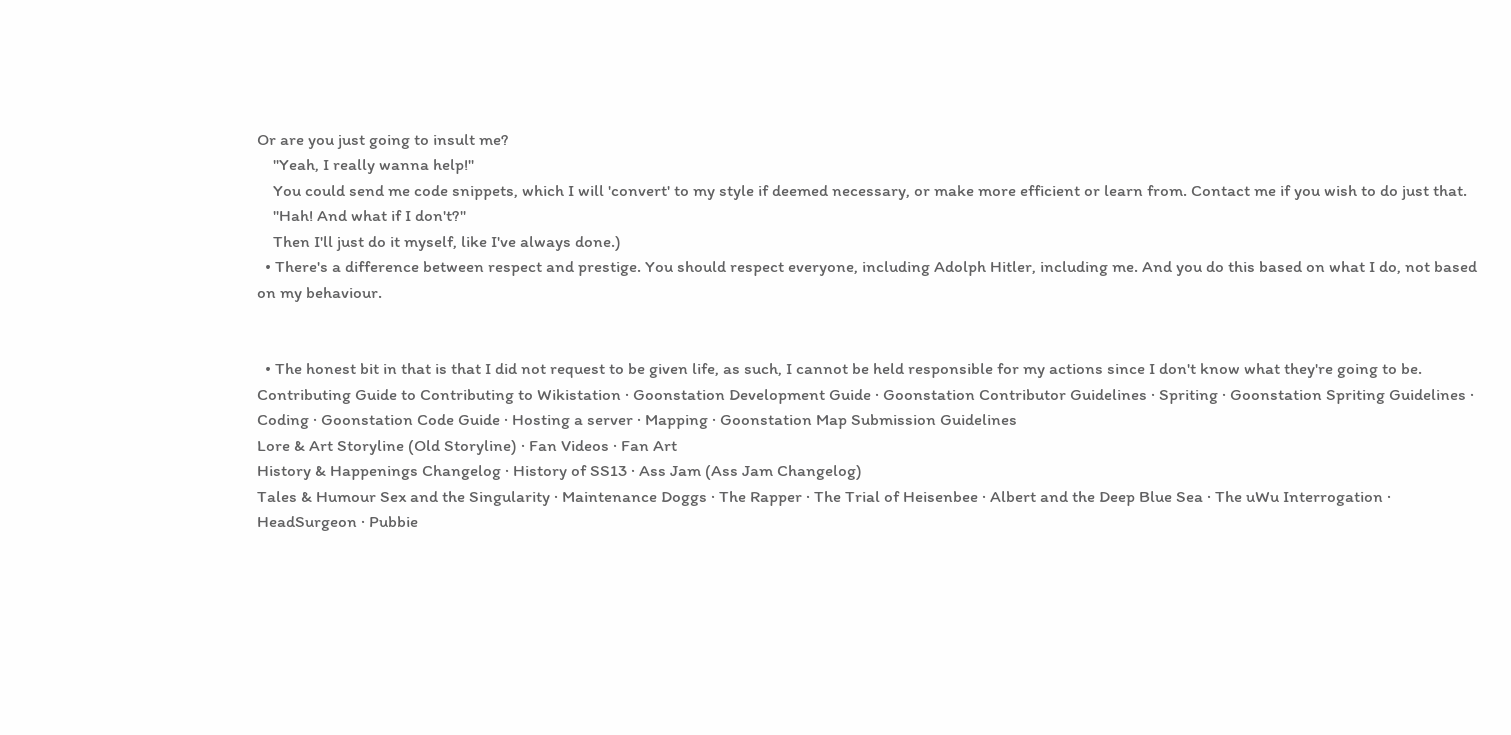Or are you just going to insult me?
    "Yeah, I really wanna help!"
    You could send me code snippets, which I will 'convert' to my style if deemed necessary, or make more efficient or learn from. Contact me if you wish to do just that.
    "Hah! And what if I don't?"
    Then I'll just do it myself, like I've always done.)
  • There's a difference between respect and prestige. You should respect everyone, including Adolph Hitler, including me. And you do this based on what I do, not based on my behaviour.


  • The honest bit in that is that I did not request to be given life, as such, I cannot be held responsible for my actions since I don't know what they're going to be.
Contributing Guide to Contributing to Wikistation · Goonstation Development Guide · Goonstation Contributor Guidelines · Spriting · Goonstation Spriting Guidelines · Coding · Goonstation Code Guide · Hosting a server · Mapping · Goonstation Map Submission Guidelines
Lore & Art Storyline (Old Storyline) · Fan Videos · Fan Art
History & Happenings Changelog · History of SS13 · Ass Jam (Ass Jam Changelog)
Tales & Humour Sex and the Singularity · Maintenance Doggs · The Rapper · The Trial of Heisenbee · Albert and the Deep Blue Sea · The uWu Interrogation · HeadSurgeon · Pubbie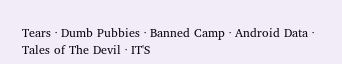Tears · Dumb Pubbies · Banned Camp · Android Data · Tales of The Devil · IT'S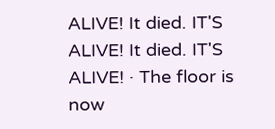ALIVE! It died. IT'S ALIVE! It died. IT'S ALIVE! · The floor is now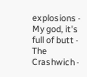explosions · My god, it's full of butt · The Crashwich ·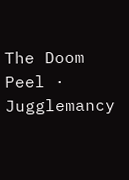The Doom Peel · Jugglemancy